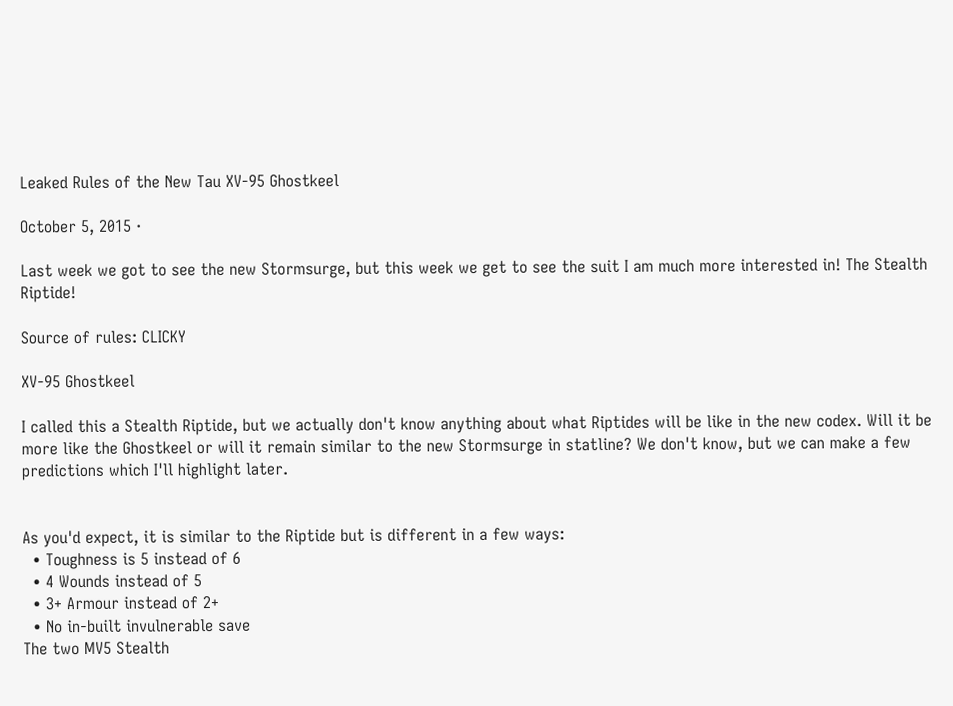Leaked Rules of the New Tau XV-95 Ghostkeel

October 5, 2015 ·

Last week we got to see the new Stormsurge, but this week we get to see the suit I am much more interested in! The Stealth Riptide!

Source of rules: CLICKY

XV-95 Ghostkeel

I called this a Stealth Riptide, but we actually don't know anything about what Riptides will be like in the new codex. Will it be more like the Ghostkeel or will it remain similar to the new Stormsurge in statline? We don't know, but we can make a few predictions which I'll highlight later.


As you'd expect, it is similar to the Riptide but is different in a few ways:
  • Toughness is 5 instead of 6
  • 4 Wounds instead of 5
  • 3+ Armour instead of 2+
  • No in-built invulnerable save
The two MV5 Stealth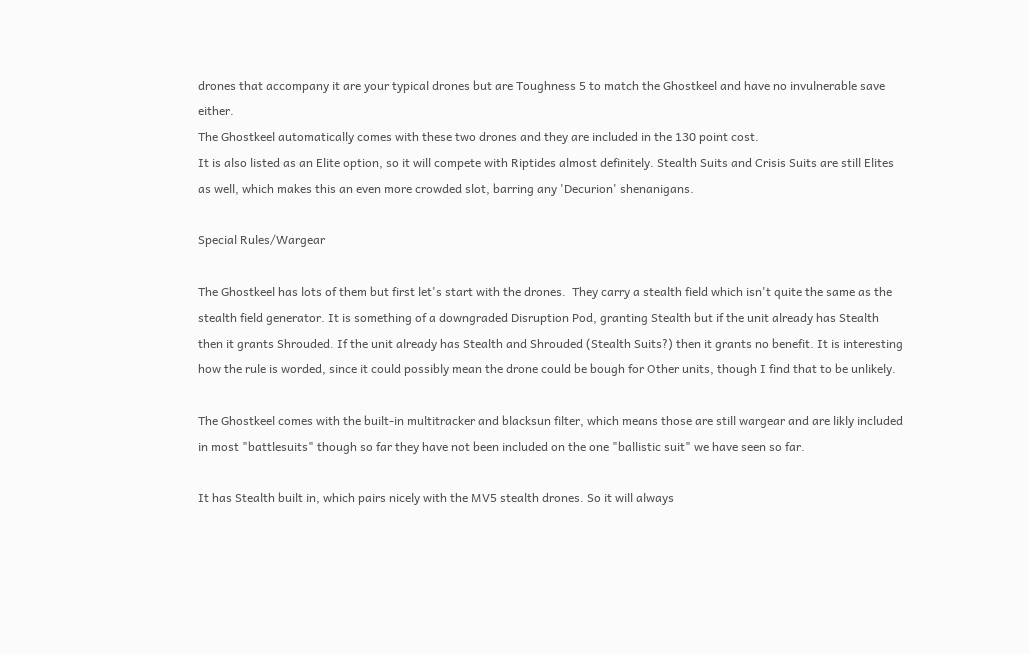drones that accompany it are your typical drones but are Toughness 5 to match the Ghostkeel and have no invulnerable save either.
The Ghostkeel automatically comes with these two drones and they are included in the 130 point cost.
It is also listed as an Elite option, so it will compete with Riptides almost definitely. Stealth Suits and Crisis Suits are still Elites as well, which makes this an even more crowded slot, barring any 'Decurion' shenanigans.

Special Rules/Wargear

The Ghostkeel has lots of them but first let's start with the drones.  They carry a stealth field which isn't quite the same as the stealth field generator. It is something of a downgraded Disruption Pod, granting Stealth but if the unit already has Stealth then it grants Shrouded. If the unit already has Stealth and Shrouded (Stealth Suits?) then it grants no benefit. It is interesting how the rule is worded, since it could possibly mean the drone could be bough for Other units, though I find that to be unlikely.

The Ghostkeel comes with the built-in multitracker and blacksun filter, which means those are still wargear and are likly included in most "battlesuits" though so far they have not been included on the one "ballistic suit" we have seen so far.

It has Stealth built in, which pairs nicely with the MV5 stealth drones. So it will always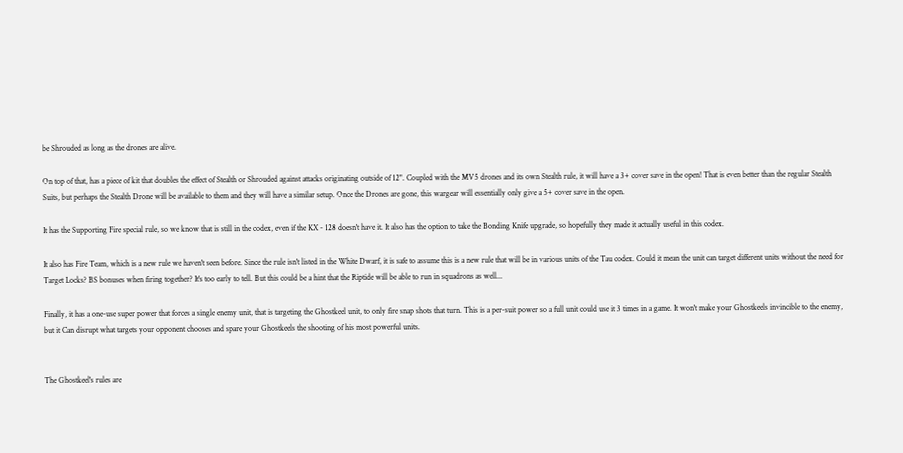be Shrouded as long as the drones are alive.

On top of that, has a piece of kit that doubles the effect of Stealth or Shrouded against attacks originating outside of 12". Coupled with the MV5 drones and its own Stealth rule, it will have a 3+ cover save in the open! That is even better than the regular Stealth Suits, but perhaps the Stealth Drone will be available to them and they will have a similar setup. Once the Drones are gone, this wargear will essentially only give a 5+ cover save in the open.

It has the Supporting Fire special rule, so we know that is still in the codex, even if the KX - 128 doesn't have it. It also has the option to take the Bonding Knife upgrade, so hopefully they made it actually useful in this codex.

It also has Fire Team, which is a new rule we haven't seen before. Since the rule isn't listed in the White Dwarf, it is safe to assume this is a new rule that will be in various units of the Tau codex. Could it mean the unit can target different units without the need for Target Locks? BS bonuses when firing together? It's too early to tell. But this could be a hint that the Riptide will be able to run in squadrons as well...

Finally, it has a one-use super power that forces a single enemy unit, that is targeting the Ghostkeel unit, to only fire snap shots that turn. This is a per-suit power so a full unit could use it 3 times in a game. It won't make your Ghostkeels invincible to the enemy, but it Can disrupt what targets your opponent chooses and spare your Ghostkeels the shooting of his most powerful units.


The Ghostkeel's rules are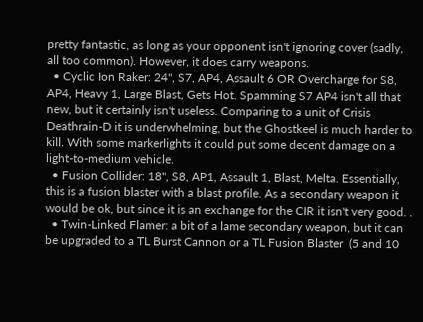pretty fantastic, as long as your opponent isn't ignoring cover (sadly, all too common). However, it does carry weapons.
  • Cyclic Ion Raker: 24", S7, AP4, Assault 6 OR Overcharge for S8, AP4, Heavy 1, Large Blast, Gets Hot. Spamming S7 AP4 isn't all that new, but it certainly isn't useless. Comparing to a unit of Crisis Deathrain-D it is underwhelming, but the Ghostkeel is much harder to kill. With some markerlights it could put some decent damage on a light-to-medium vehicle.
  • Fusion Collider: 18", S8, AP1, Assault 1, Blast, Melta. Essentially, this is a fusion blaster with a blast profile. As a secondary weapon it would be ok, but since it is an exchange for the CIR it isn't very good. .
  • Twin-Linked Flamer: a bit of a lame secondary weapon, but it can be upgraded to a TL Burst Cannon or a TL Fusion Blaster  (5 and 10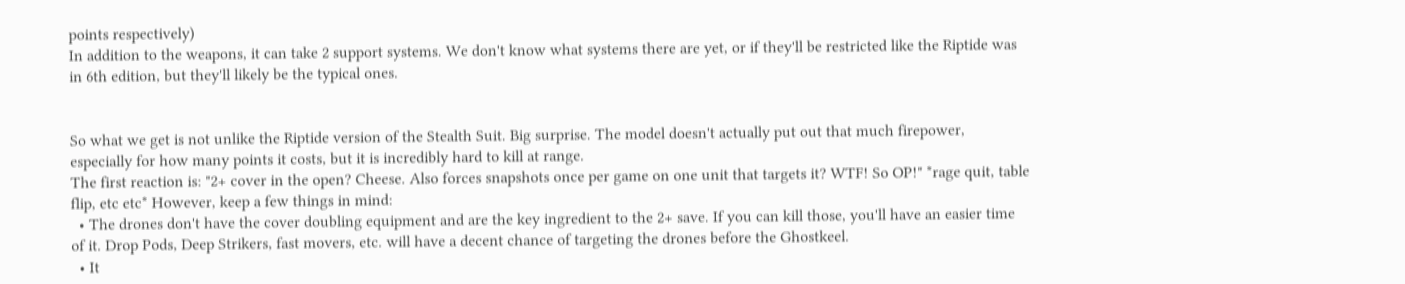points respectively)
In addition to the weapons, it can take 2 support systems. We don't know what systems there are yet, or if they'll be restricted like the Riptide was in 6th edition, but they'll likely be the typical ones.


So what we get is not unlike the Riptide version of the Stealth Suit. Big surprise. The model doesn't actually put out that much firepower, especially for how many points it costs, but it is incredibly hard to kill at range.
The first reaction is: "2+ cover in the open? Cheese. Also forces snapshots once per game on one unit that targets it? WTF! So OP!" *rage quit, table flip, etc etc* However, keep a few things in mind:
  • The drones don't have the cover doubling equipment and are the key ingredient to the 2+ save. If you can kill those, you'll have an easier time of it. Drop Pods, Deep Strikers, fast movers, etc. will have a decent chance of targeting the drones before the Ghostkeel.
  • It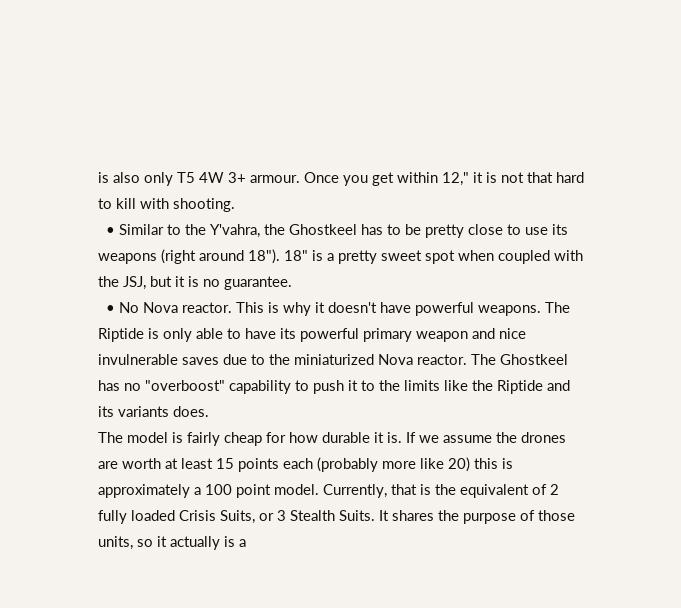is also only T5 4W 3+ armour. Once you get within 12," it is not that hard to kill with shooting.
  • Similar to the Y'vahra, the Ghostkeel has to be pretty close to use its weapons (right around 18"). 18" is a pretty sweet spot when coupled with the JSJ, but it is no guarantee.
  • No Nova reactor. This is why it doesn't have powerful weapons. The Riptide is only able to have its powerful primary weapon and nice invulnerable saves due to the miniaturized Nova reactor. The Ghostkeel has no "overboost" capability to push it to the limits like the Riptide and its variants does.
The model is fairly cheap for how durable it is. If we assume the drones are worth at least 15 points each (probably more like 20) this is approximately a 100 point model. Currently, that is the equivalent of 2 fully loaded Crisis Suits, or 3 Stealth Suits. It shares the purpose of those units, so it actually is a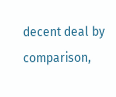decent deal by comparison,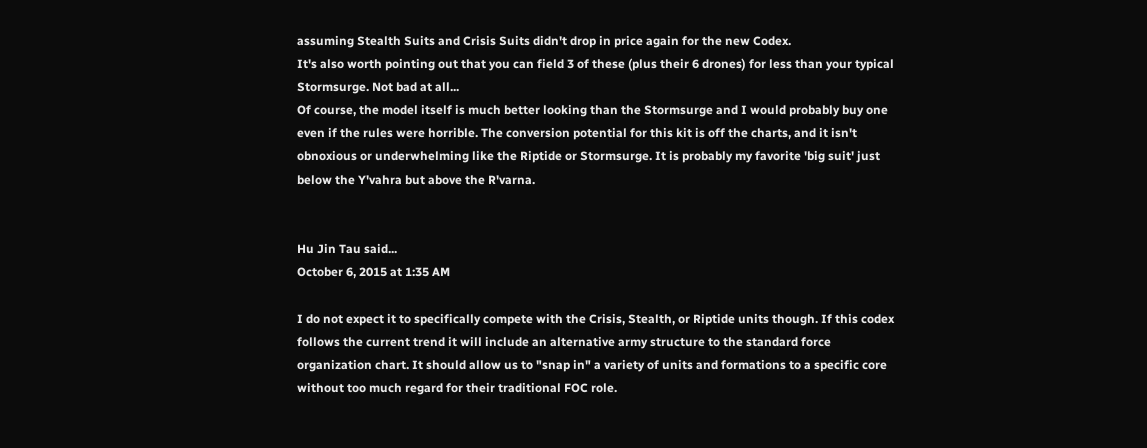assuming Stealth Suits and Crisis Suits didn't drop in price again for the new Codex.
It's also worth pointing out that you can field 3 of these (plus their 6 drones) for less than your typical Stormsurge. Not bad at all...
Of course, the model itself is much better looking than the Stormsurge and I would probably buy one even if the rules were horrible. The conversion potential for this kit is off the charts, and it isn't obnoxious or underwhelming like the Riptide or Stormsurge. It is probably my favorite 'big suit' just below the Y'vahra but above the R'varna.


Hu Jin Tau said...
October 6, 2015 at 1:35 AM

I do not expect it to specifically compete with the Crisis, Stealth, or Riptide units though. If this codex follows the current trend it will include an alternative army structure to the standard force organization chart. It should allow us to "snap in" a variety of units and formations to a specific core without too much regard for their traditional FOC role.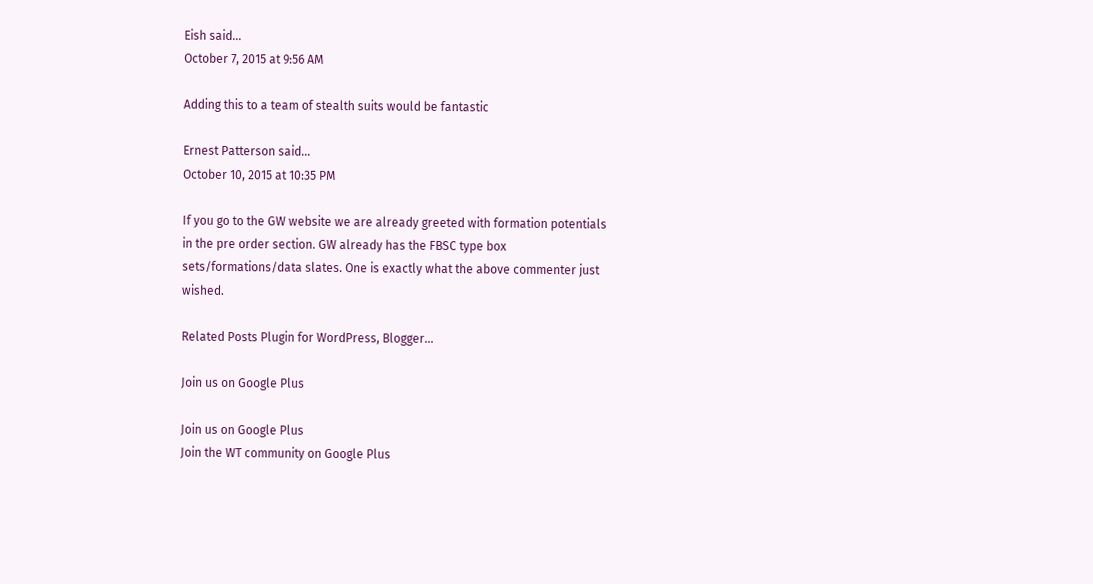Eish said...
October 7, 2015 at 9:56 AM

Adding this to a team of stealth suits would be fantastic

Ernest Patterson said...
October 10, 2015 at 10:35 PM

If you go to the GW website we are already greeted with formation potentials in the pre order section. GW already has the FBSC type box sets/formations/data slates. One is exactly what the above commenter just wished.

Related Posts Plugin for WordPress, Blogger...

Join us on Google Plus

Join us on Google Plus
Join the WT community on Google Plus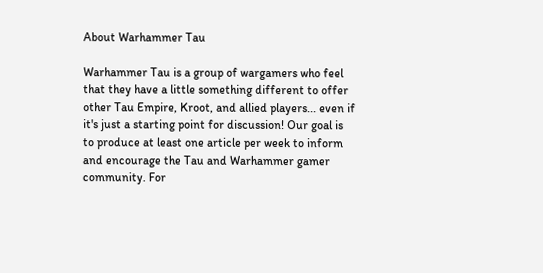About Warhammer Tau

Warhammer Tau is a group of wargamers who feel that they have a little something different to offer other Tau Empire, Kroot, and allied players... even if it's just a starting point for discussion! Our goal is to produce at least one article per week to inform and encourage the Tau and Warhammer gamer community. For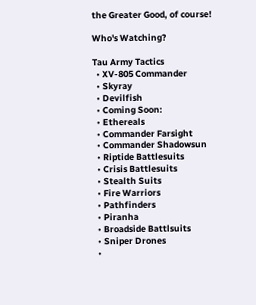the Greater Good, of course!

Who's Watching?

Tau Army Tactics
  • XV-805 Commander
  • Skyray
  • Devilfish
  • Coming Soon:
  • Ethereals
  • Commander Farsight
  • Commander Shadowsun
  • Riptide Battlesuits
  • Crisis Battlesuits
  • Stealth Suits
  • Fire Warriors
  • Pathfinders
  • Piranha
  • Broadside Battlsuits
  • Sniper Drones
  •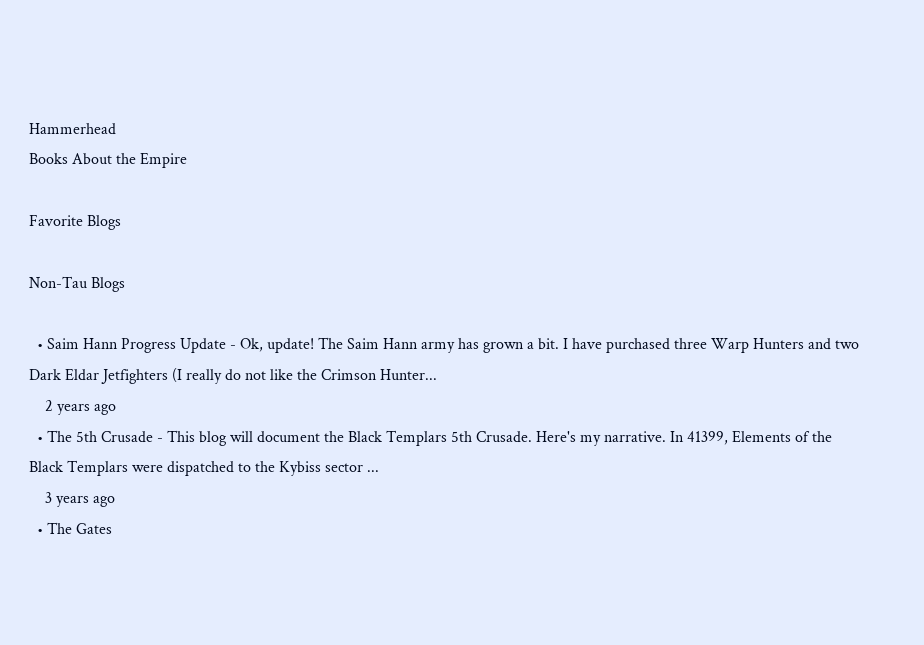Hammerhead
Books About the Empire

Favorite Blogs

Non-Tau Blogs

  • Saim Hann Progress Update - Ok, update! The Saim Hann army has grown a bit. I have purchased three Warp Hunters and two Dark Eldar Jetfighters (I really do not like the Crimson Hunter...
    2 years ago
  • The 5th Crusade - This blog will document the Black Templars 5th Crusade. Here's my narrative. In 41399, Elements of the Black Templars were dispatched to the Kybiss sector ...
    3 years ago
  • The Gates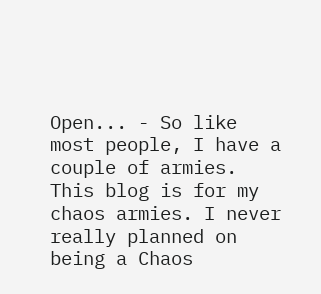Open... - So like most people, I have a couple of armies. This blog is for my chaos armies. I never really planned on being a Chaos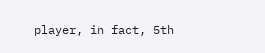player, in fact, 5th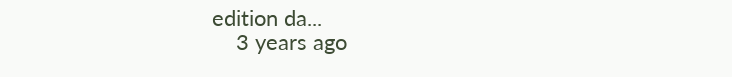edition da...
    3 years ago